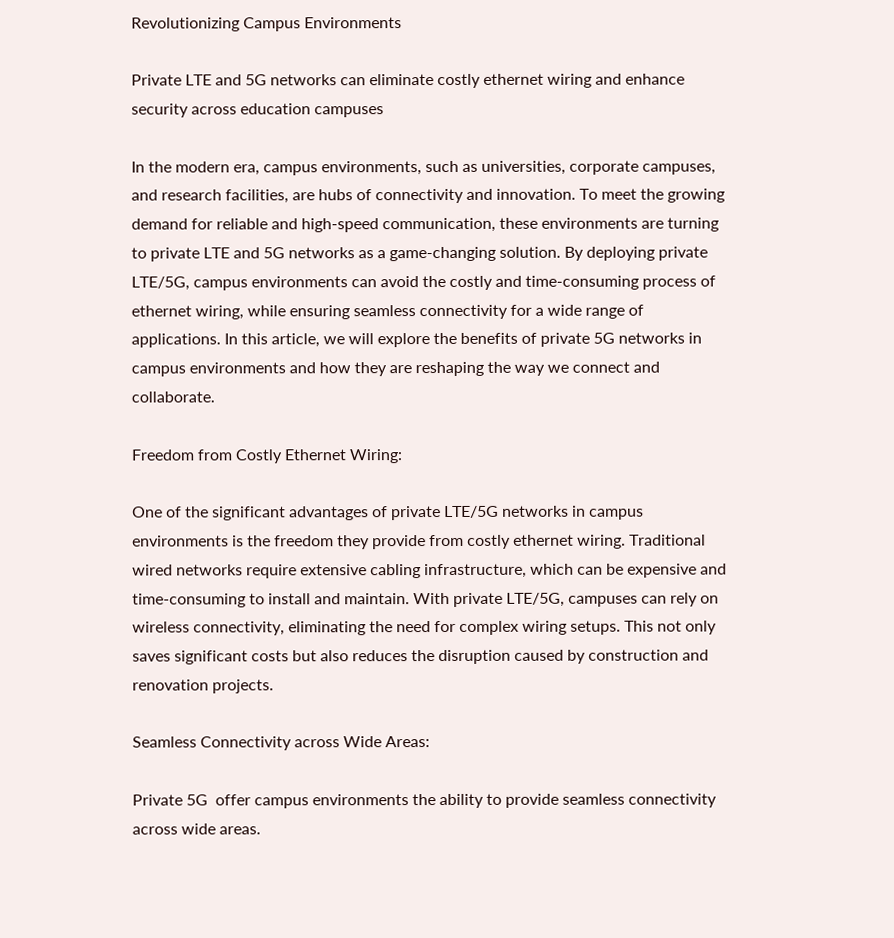Revolutionizing Campus Environments

Private LTE and 5G networks can eliminate costly ethernet wiring and enhance security across education campuses

In the modern era, campus environments, such as universities, corporate campuses, and research facilities, are hubs of connectivity and innovation. To meet the growing demand for reliable and high-speed communication, these environments are turning to private LTE and 5G networks as a game-changing solution. By deploying private LTE/5G, campus environments can avoid the costly and time-consuming process of ethernet wiring, while ensuring seamless connectivity for a wide range of applications. In this article, we will explore the benefits of private 5G networks in campus environments and how they are reshaping the way we connect and collaborate.

Freedom from Costly Ethernet Wiring:

One of the significant advantages of private LTE/5G networks in campus environments is the freedom they provide from costly ethernet wiring. Traditional wired networks require extensive cabling infrastructure, which can be expensive and time-consuming to install and maintain. With private LTE/5G, campuses can rely on wireless connectivity, eliminating the need for complex wiring setups. This not only saves significant costs but also reduces the disruption caused by construction and renovation projects.

Seamless Connectivity across Wide Areas:

Private 5G  offer campus environments the ability to provide seamless connectivity across wide areas.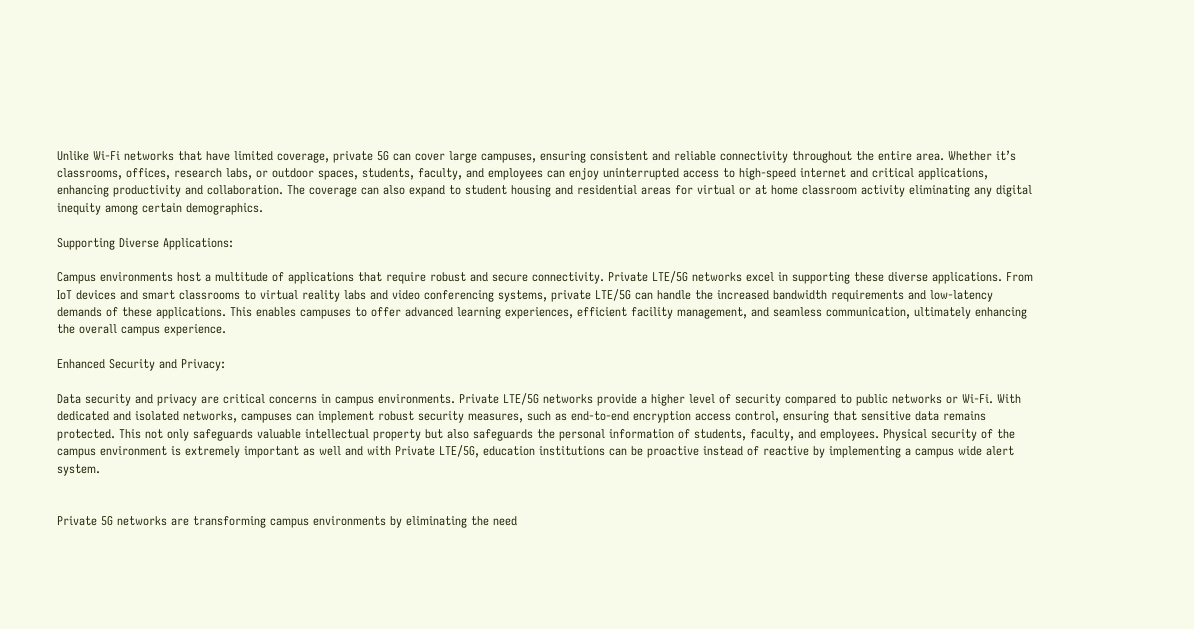Unlike Wi-Fi networks that have limited coverage, private 5G can cover large campuses, ensuring consistent and reliable connectivity throughout the entire area. Whether it’s classrooms, offices, research labs, or outdoor spaces, students, faculty, and employees can enjoy uninterrupted access to high-speed internet and critical applications, enhancing productivity and collaboration. The coverage can also expand to student housing and residential areas for virtual or at home classroom activity eliminating any digital inequity among certain demographics.

Supporting Diverse Applications:

Campus environments host a multitude of applications that require robust and secure connectivity. Private LTE/5G networks excel in supporting these diverse applications. From IoT devices and smart classrooms to virtual reality labs and video conferencing systems, private LTE/5G can handle the increased bandwidth requirements and low-latency demands of these applications. This enables campuses to offer advanced learning experiences, efficient facility management, and seamless communication, ultimately enhancing the overall campus experience.

Enhanced Security and Privacy:

Data security and privacy are critical concerns in campus environments. Private LTE/5G networks provide a higher level of security compared to public networks or Wi-Fi. With dedicated and isolated networks, campuses can implement robust security measures, such as end-to-end encryption access control, ensuring that sensitive data remains protected. This not only safeguards valuable intellectual property but also safeguards the personal information of students, faculty, and employees. Physical security of the campus environment is extremely important as well and with Private LTE/5G, education institutions can be proactive instead of reactive by implementing a campus wide alert system.


Private 5G networks are transforming campus environments by eliminating the need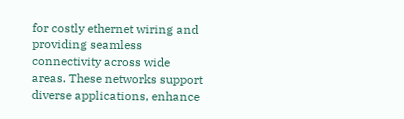for costly ethernet wiring and providing seamless connectivity across wide areas. These networks support diverse applications, enhance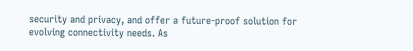security and privacy, and offer a future-proof solution for evolving connectivity needs. As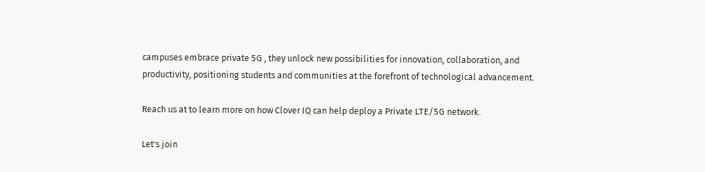campuses embrace private 5G , they unlock new possibilities for innovation, collaboration, and productivity, positioning students and communities at the forefront of technological advancement.

Reach us at to learn more on how Clover IQ can help deploy a Private LTE/5G network.

Let's join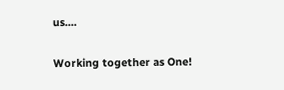us....

Working together as One!